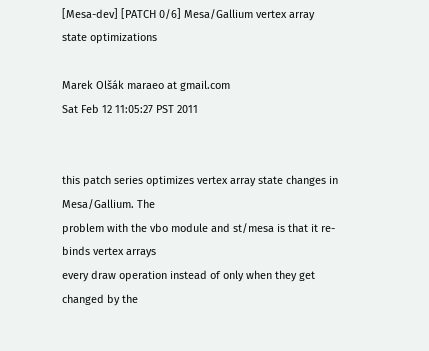[Mesa-dev] [PATCH 0/6] Mesa/Gallium vertex array state optimizations

Marek Olšák maraeo at gmail.com
Sat Feb 12 11:05:27 PST 2011


this patch series optimizes vertex array state changes in Mesa/Gallium. The
problem with the vbo module and st/mesa is that it re-binds vertex arrays
every draw operation instead of only when they get changed by the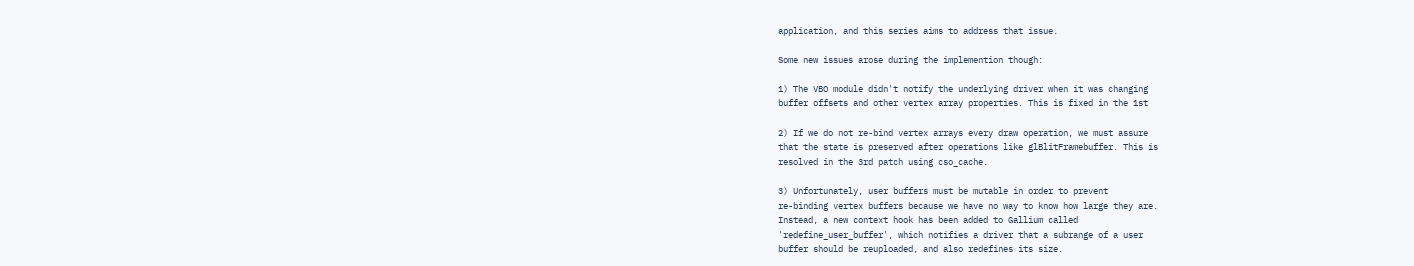application, and this series aims to address that issue.

Some new issues arose during the implemention though:

1) The VBO module didn't notify the underlying driver when it was changing
buffer offsets and other vertex array properties. This is fixed in the 1st

2) If we do not re-bind vertex arrays every draw operation, we must assure
that the state is preserved after operations like glBlitFramebuffer. This is
resolved in the 3rd patch using cso_cache.

3) Unfortunately, user buffers must be mutable in order to prevent
re-binding vertex buffers because we have no way to know how large they are.
Instead, a new context hook has been added to Gallium called
'redefine_user_buffer', which notifies a driver that a subrange of a user
buffer should be reuploaded, and also redefines its size.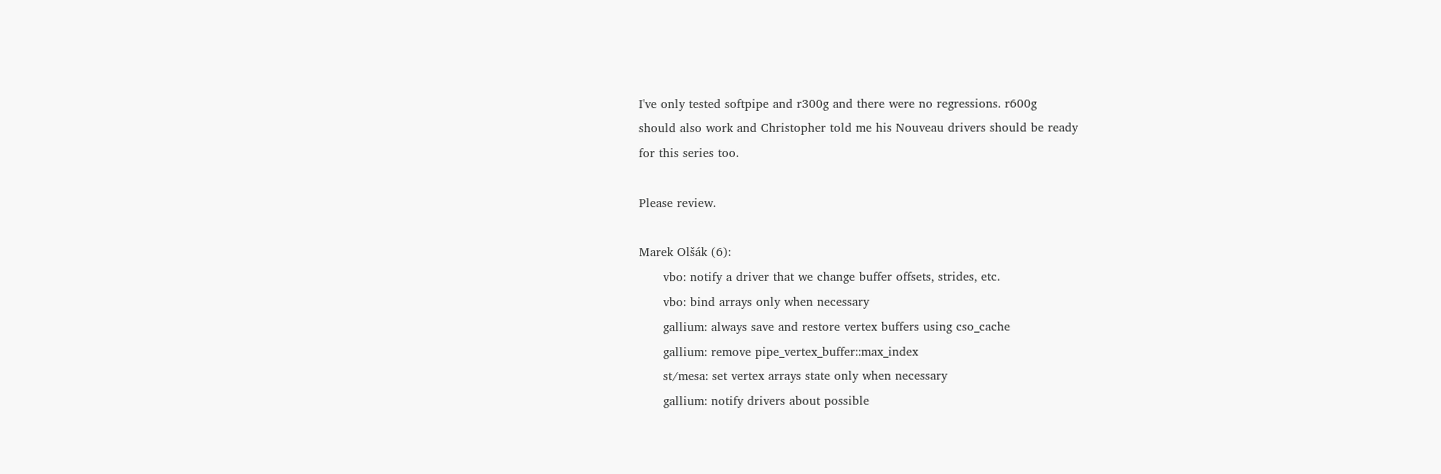I've only tested softpipe and r300g and there were no regressions. r600g
should also work and Christopher told me his Nouveau drivers should be ready
for this series too.

Please review.

Marek Olšák (6):
      vbo: notify a driver that we change buffer offsets, strides, etc.
      vbo: bind arrays only when necessary
      gallium: always save and restore vertex buffers using cso_cache
      gallium: remove pipe_vertex_buffer::max_index
      st/mesa: set vertex arrays state only when necessary
      gallium: notify drivers about possible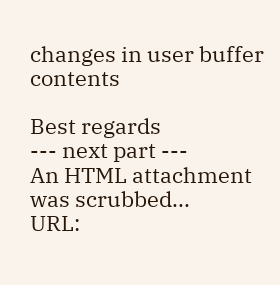changes in user buffer contents

Best regards
--- next part ---
An HTML attachment was scrubbed...
URL: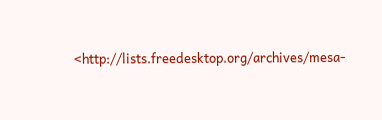<http://lists.freedesktop.org/archives/mesa-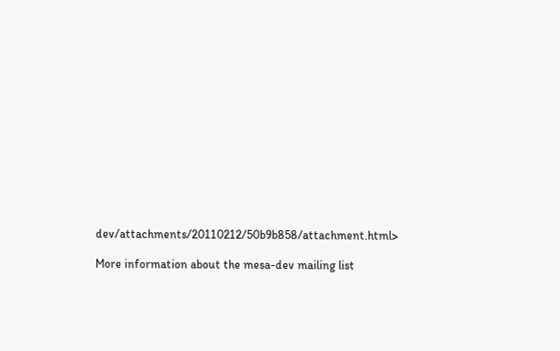dev/attachments/20110212/50b9b858/attachment.html>

More information about the mesa-dev mailing list